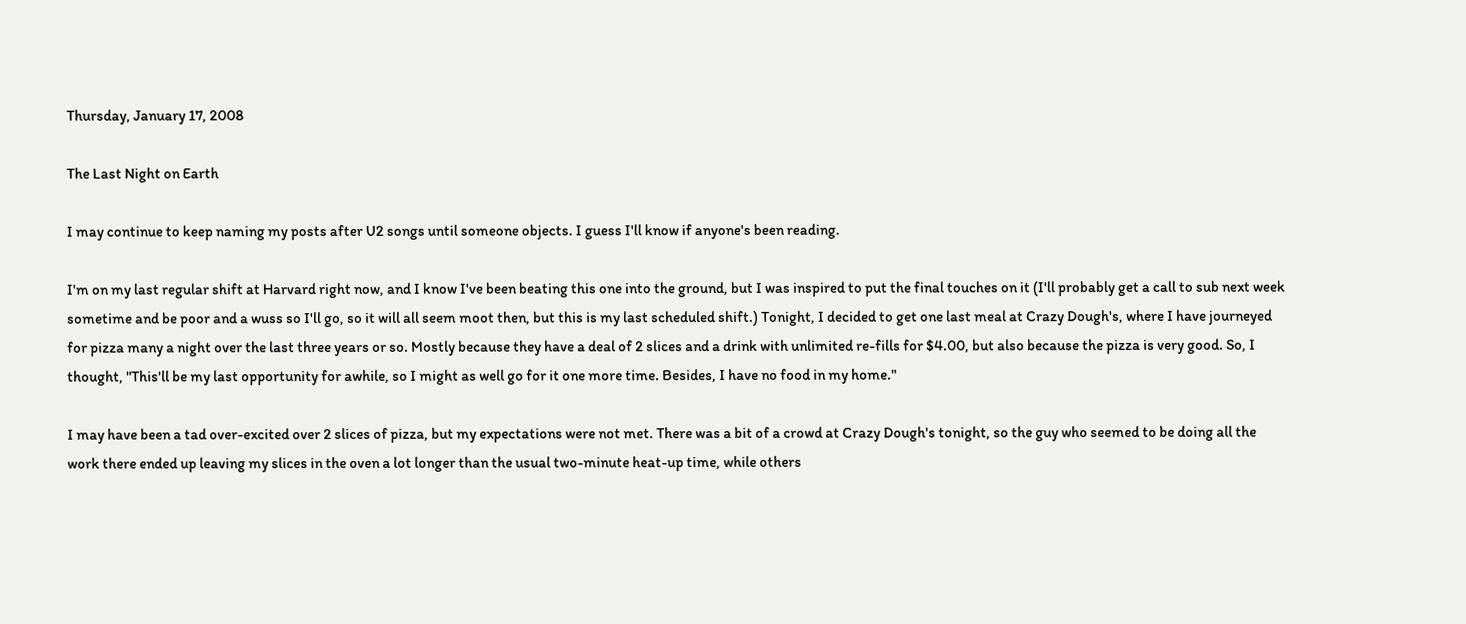Thursday, January 17, 2008

The Last Night on Earth

I may continue to keep naming my posts after U2 songs until someone objects. I guess I'll know if anyone's been reading.

I'm on my last regular shift at Harvard right now, and I know I've been beating this one into the ground, but I was inspired to put the final touches on it (I'll probably get a call to sub next week sometime and be poor and a wuss so I'll go, so it will all seem moot then, but this is my last scheduled shift.) Tonight, I decided to get one last meal at Crazy Dough's, where I have journeyed for pizza many a night over the last three years or so. Mostly because they have a deal of 2 slices and a drink with unlimited re-fills for $4.00, but also because the pizza is very good. So, I thought, "This'll be my last opportunity for awhile, so I might as well go for it one more time. Besides, I have no food in my home."

I may have been a tad over-excited over 2 slices of pizza, but my expectations were not met. There was a bit of a crowd at Crazy Dough's tonight, so the guy who seemed to be doing all the work there ended up leaving my slices in the oven a lot longer than the usual two-minute heat-up time, while others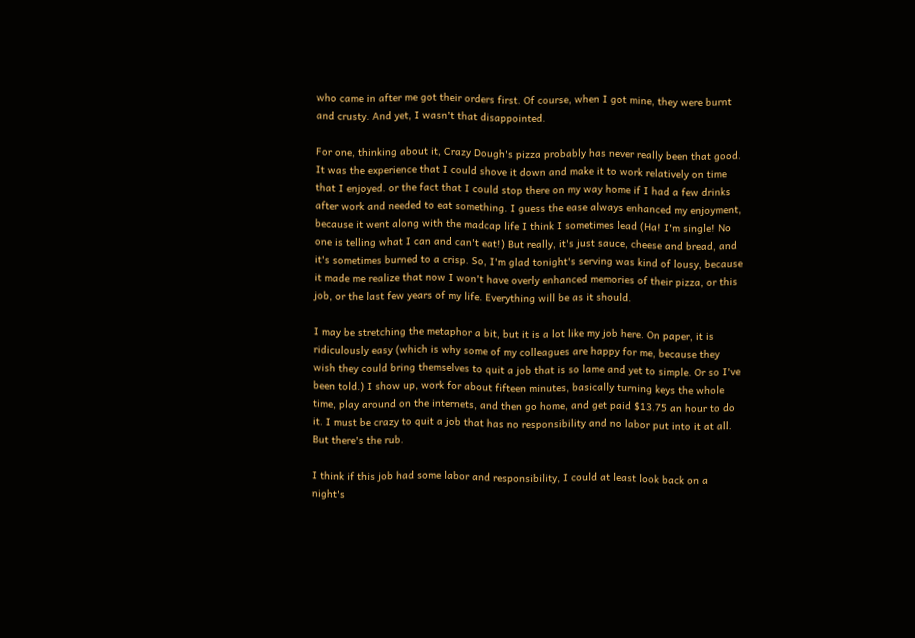who came in after me got their orders first. Of course, when I got mine, they were burnt and crusty. And yet, I wasn't that disappointed.

For one, thinking about it, Crazy Dough's pizza probably has never really been that good. It was the experience that I could shove it down and make it to work relatively on time that I enjoyed. or the fact that I could stop there on my way home if I had a few drinks after work and needed to eat something. I guess the ease always enhanced my enjoyment, because it went along with the madcap life I think I sometimes lead (Ha! I'm single! No one is telling what I can and can't eat!) But really, it's just sauce, cheese and bread, and it's sometimes burned to a crisp. So, I'm glad tonight's serving was kind of lousy, because it made me realize that now I won't have overly enhanced memories of their pizza, or this job, or the last few years of my life. Everything will be as it should.

I may be stretching the metaphor a bit, but it is a lot like my job here. On paper, it is ridiculously easy (which is why some of my colleagues are happy for me, because they wish they could bring themselves to quit a job that is so lame and yet to simple. Or so I've been told.) I show up, work for about fifteen minutes, basically turning keys the whole time, play around on the internets, and then go home, and get paid $13.75 an hour to do it. I must be crazy to quit a job that has no responsibility and no labor put into it at all. But there's the rub.

I think if this job had some labor and responsibility, I could at least look back on a night's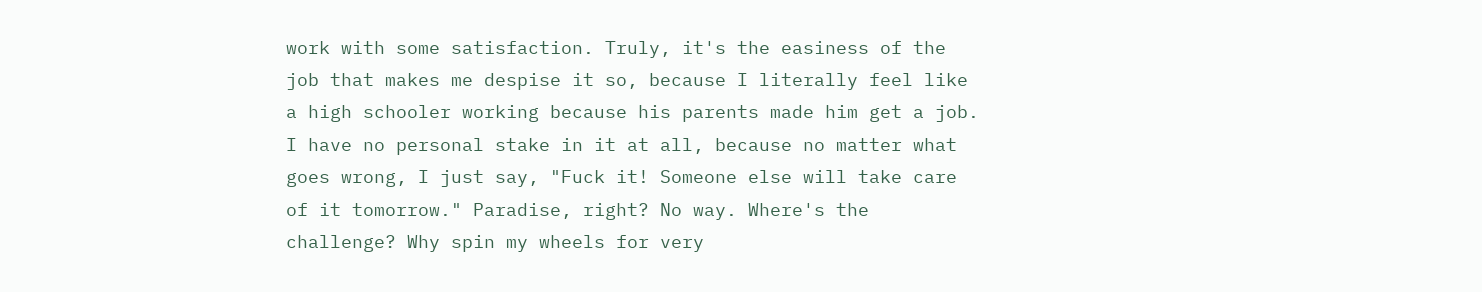work with some satisfaction. Truly, it's the easiness of the job that makes me despise it so, because I literally feel like a high schooler working because his parents made him get a job. I have no personal stake in it at all, because no matter what goes wrong, I just say, "Fuck it! Someone else will take care of it tomorrow." Paradise, right? No way. Where's the challenge? Why spin my wheels for very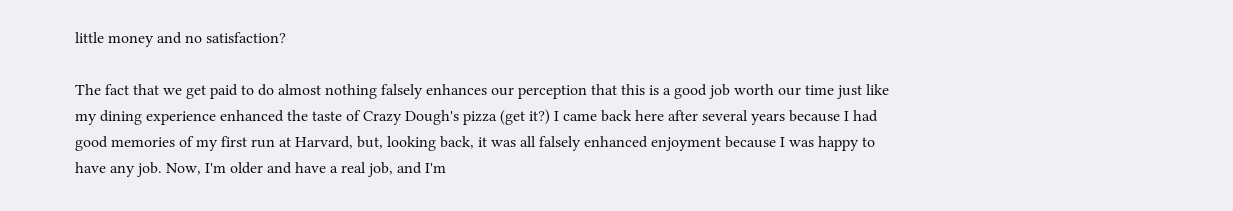little money and no satisfaction?

The fact that we get paid to do almost nothing falsely enhances our perception that this is a good job worth our time just like my dining experience enhanced the taste of Crazy Dough's pizza (get it?) I came back here after several years because I had good memories of my first run at Harvard, but, looking back, it was all falsely enhanced enjoyment because I was happy to have any job. Now, I'm older and have a real job, and I'm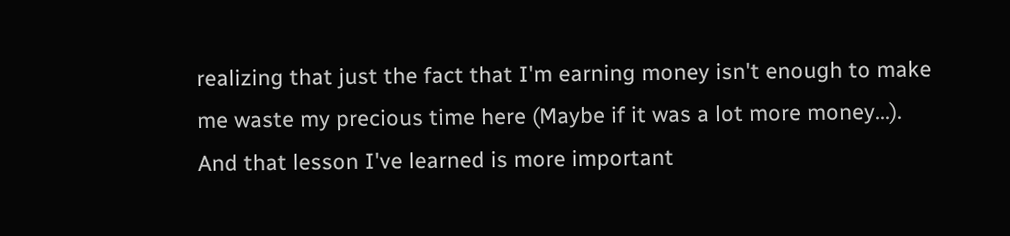realizing that just the fact that I'm earning money isn't enough to make me waste my precious time here (Maybe if it was a lot more money...). And that lesson I've learned is more important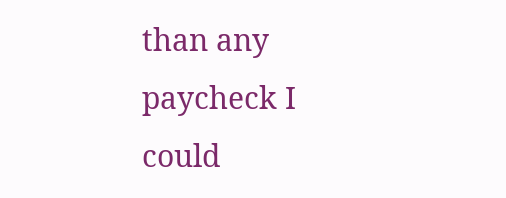than any paycheck I could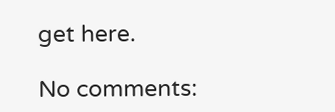get here.

No comments: